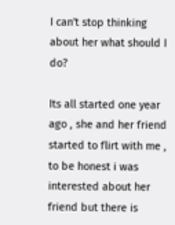I can't stop thinking about her what should I do?

Its all started one year ago , she and her friend started to flirt with me , to be honest i was interested about her friend but there is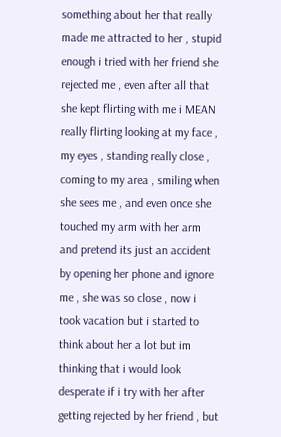something about her that really made me attracted to her , stupid enough i tried with her friend she rejected me , even after all that she kept flirting with me i MEAN really flirting looking at my face , my eyes , standing really close , coming to my area , smiling when she sees me , and even once she touched my arm with her arm and pretend its just an accident by opening her phone and ignore me , she was so close , now i took vacation but i started to think about her a lot but im thinking that i would look desperate if i try with her after getting rejected by her friend , but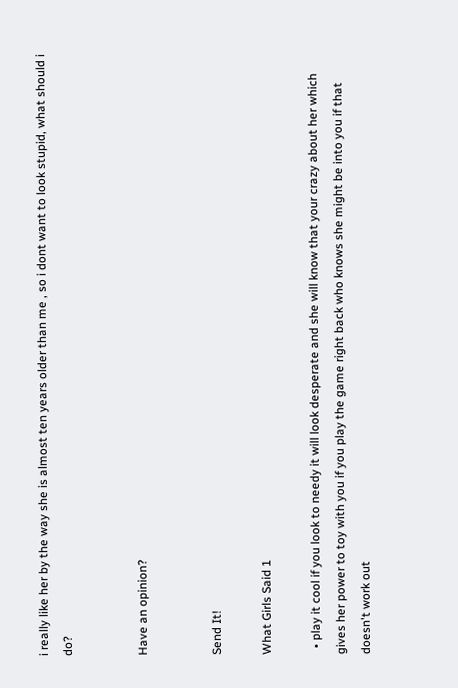i really like her by the way she is almost ten years older than me , so i dont want to look stupid, what should i do?


Have an opinion?


Send It!

What Girls Said 1

  • play it cool if you look to needy it will look desperate and she will know that your crazy about her which gives her power to toy with you if you play the game right back who knows she might be into you if that doesn't work out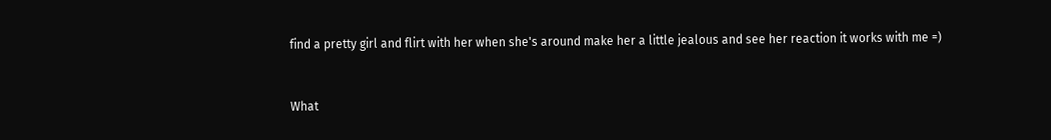find a pretty girl and flirt with her when she's around make her a little jealous and see her reaction it works with me =)


What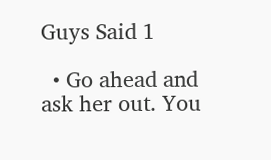Guys Said 1

  • Go ahead and ask her out. You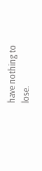have nothing to lose.